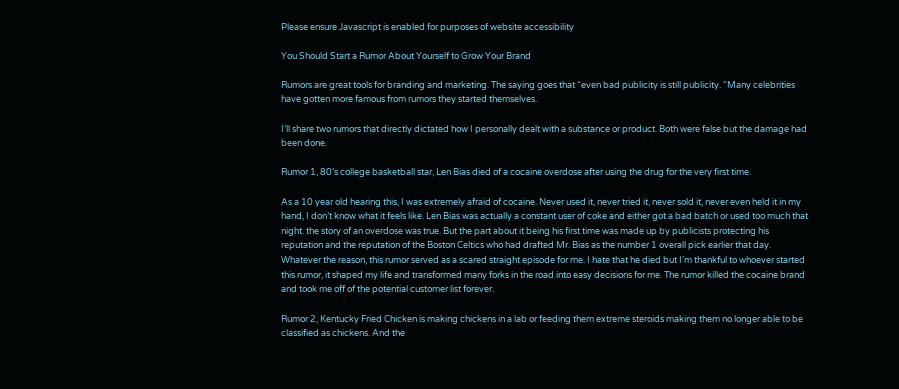Please ensure Javascript is enabled for purposes of website accessibility

You Should Start a Rumor About Yourself to Grow Your Brand

Rumors are great tools for branding and marketing. The saying goes that “even bad publicity is still publicity. “Many celebrities have gotten more famous from rumors they started themselves.

I’ll share two rumors that directly dictated how I personally dealt with a substance or product. Both were false but the damage had been done.

Rumor 1, 80’s college basketball star, Len Bias died of a cocaine overdose after using the drug for the very first time.

As a 10 year old hearing this, I was extremely afraid of cocaine. Never used it, never tried it, never sold it, never even held it in my hand, I don’t know what it feels like. Len Bias was actually a constant user of coke and either got a bad batch or used too much that night. the story of an overdose was true. But the part about it being his first time was made up by publicists protecting his reputation and the reputation of the Boston Celtics who had drafted Mr. Bias as the number 1 overall pick earlier that day. Whatever the reason, this rumor served as a scared straight episode for me. I hate that he died but I’m thankful to whoever started this rumor, it shaped my life and transformed many forks in the road into easy decisions for me. The rumor killed the cocaine brand and took me off of the potential customer list forever.

Rumor 2, Kentucky Fried Chicken is making chickens in a lab or feeding them extreme steroids making them no longer able to be classified as chickens. And the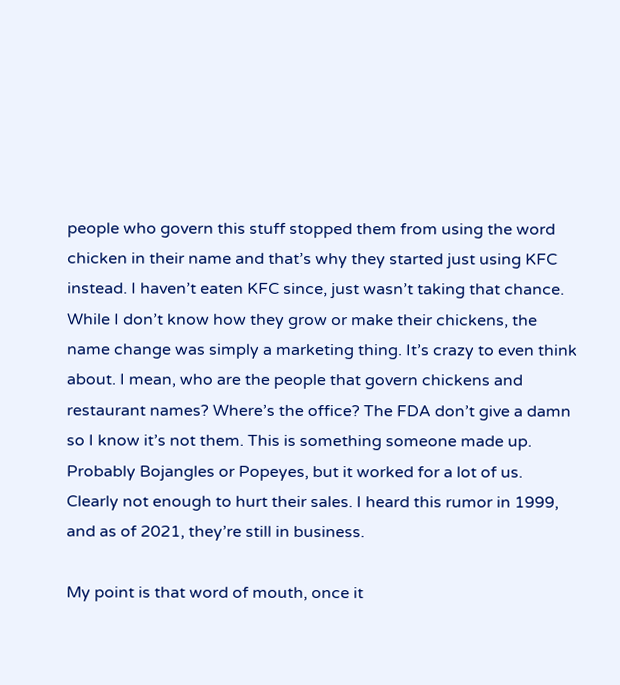people who govern this stuff stopped them from using the word chicken in their name and that’s why they started just using KFC instead. I haven’t eaten KFC since, just wasn’t taking that chance. While I don’t know how they grow or make their chickens, the name change was simply a marketing thing. It’s crazy to even think about. I mean, who are the people that govern chickens and restaurant names? Where’s the office? The FDA don’t give a damn so I know it’s not them. This is something someone made up. Probably Bojangles or Popeyes, but it worked for a lot of us. Clearly not enough to hurt their sales. I heard this rumor in 1999, and as of 2021, they’re still in business.

My point is that word of mouth, once it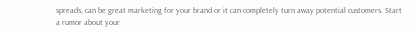spreads, can be great marketing for your brand or it can completely turn away potential customers. Start a rumor about your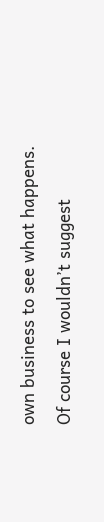own business to see what happens. Of course I wouldn’t suggest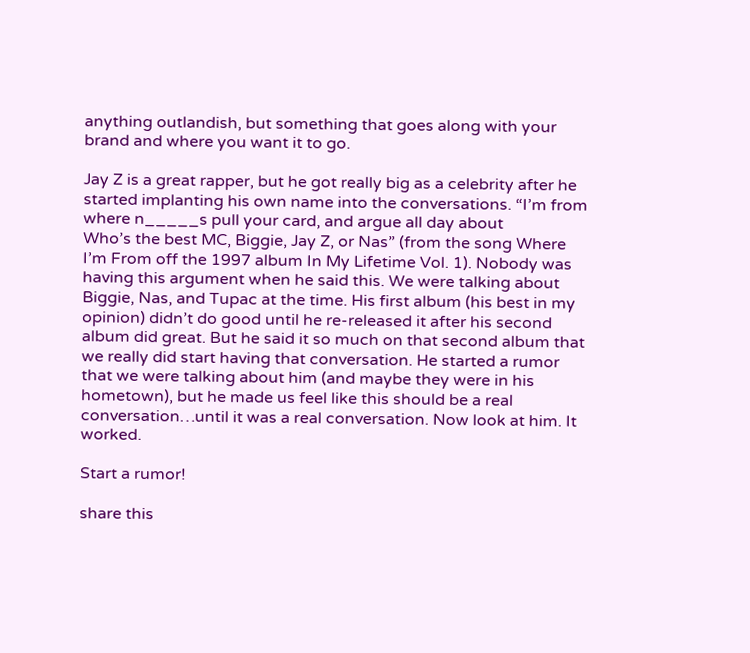anything outlandish, but something that goes along with your brand and where you want it to go.

Jay Z is a great rapper, but he got really big as a celebrity after he started implanting his own name into the conversations. “I’m from where n_____s pull your card, and argue all day about
Who’s the best MC, Biggie, Jay Z, or Nas” (from the song Where I’m From off the 1997 album In My Lifetime Vol. 1). Nobody was having this argument when he said this. We were talking about Biggie, Nas, and Tupac at the time. His first album (his best in my opinion) didn’t do good until he re-released it after his second album did great. But he said it so much on that second album that we really did start having that conversation. He started a rumor that we were talking about him (and maybe they were in his hometown), but he made us feel like this should be a real conversation…until it was a real conversation. Now look at him. It worked.

Start a rumor!

share this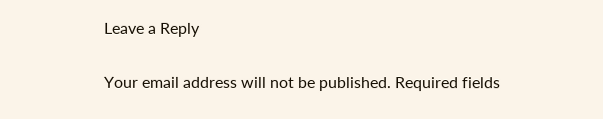Leave a Reply

Your email address will not be published. Required fields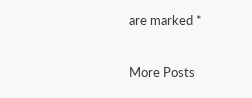are marked *

More Posts